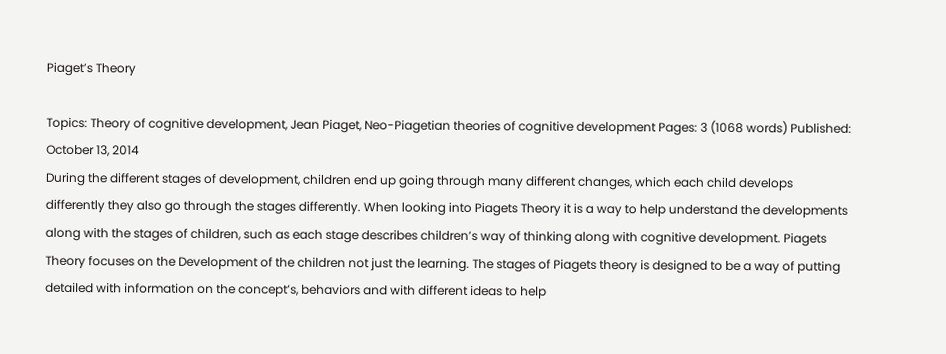Piaget’s Theory

Topics: Theory of cognitive development, Jean Piaget, Neo-Piagetian theories of cognitive development Pages: 3 (1068 words) Published: October 13, 2014
During the different stages of development, children end up going through many different changes, which each child develops differently they also go through the stages differently. When looking into Piagets Theory it is a way to help understand the developments along with the stages of children, such as each stage describes children’s way of thinking along with cognitive development. Piagets Theory focuses on the Development of the children not just the learning. The stages of Piagets theory is designed to be a way of putting detailed with information on the concept’s, behaviors and with different ideas to help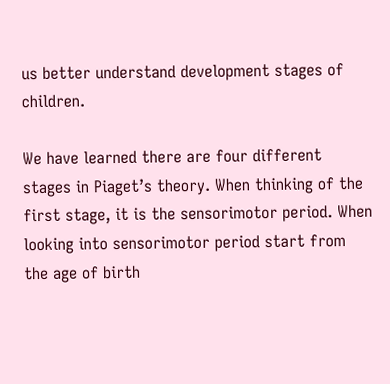us better understand development stages of children.

We have learned there are four different stages in Piaget’s theory. When thinking of the first stage, it is the sensorimotor period. When looking into sensorimotor period start from the age of birth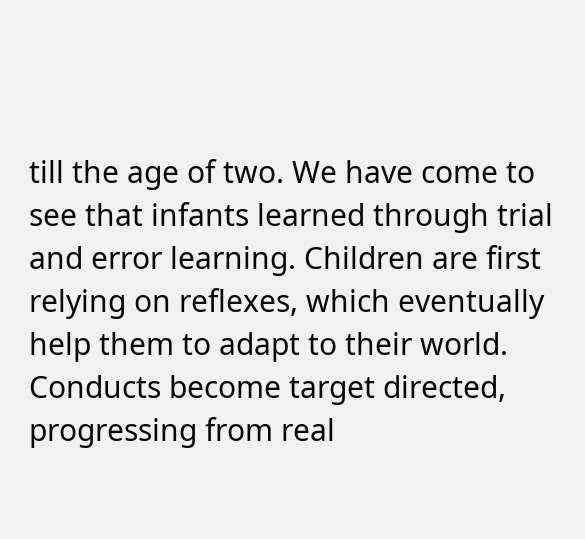till the age of two. We have come to see that infants learned through trial and error learning. Children are first relying on reflexes, which eventually help them to adapt to their world. Conducts become target directed, progressing from real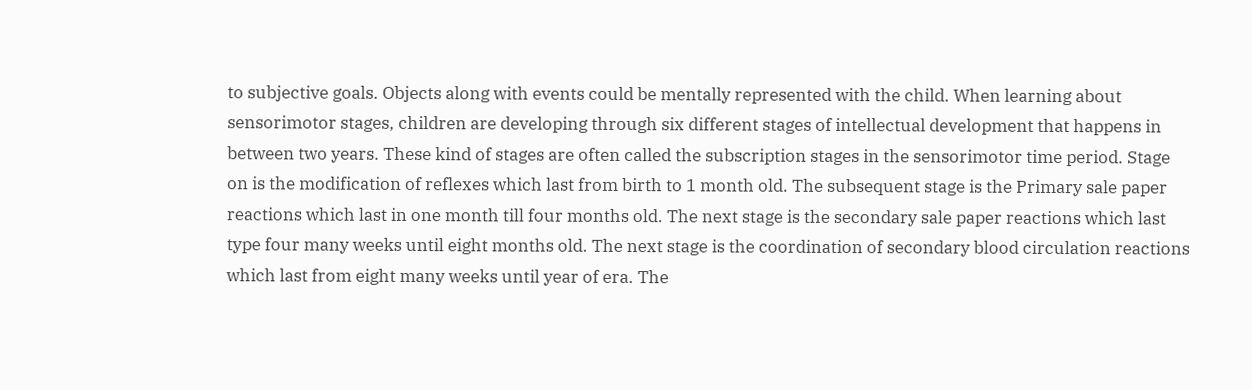to subjective goals. Objects along with events could be mentally represented with the child. When learning about sensorimotor stages, children are developing through six different stages of intellectual development that happens in between two years. These kind of stages are often called the subscription stages in the sensorimotor time period. Stage on is the modification of reflexes which last from birth to 1 month old. The subsequent stage is the Primary sale paper reactions which last in one month till four months old. The next stage is the secondary sale paper reactions which last type four many weeks until eight months old. The next stage is the coordination of secondary blood circulation reactions which last from eight many weeks until year of era. The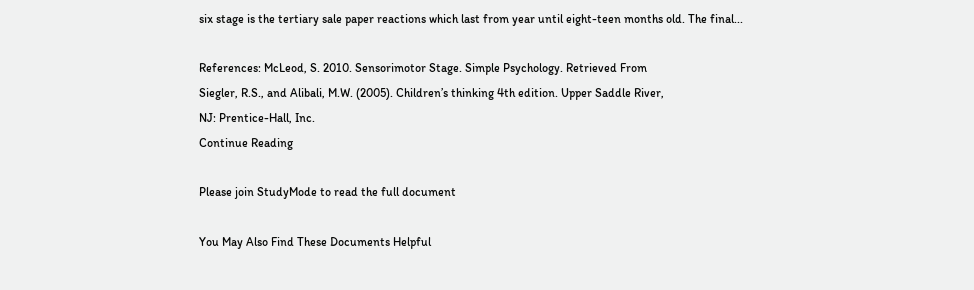six stage is the tertiary sale paper reactions which last from year until eight-teen months old. The final...

References: McLeod, S. 2010. Sensorimotor Stage. Simple Psychology. Retrieved From
Siegler, R.S., and Alibali, M.W. (2005). Children’s thinking 4th edition. Upper Saddle River,
NJ: Prentice-Hall, Inc.
Continue Reading

Please join StudyMode to read the full document

You May Also Find These Documents Helpful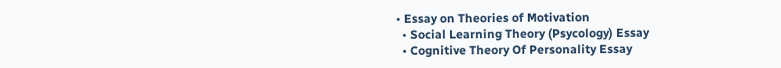• Essay on Theories of Motivation
  • Social Learning Theory (Psycology) Essay
  • Cognitive Theory Of Personality Essay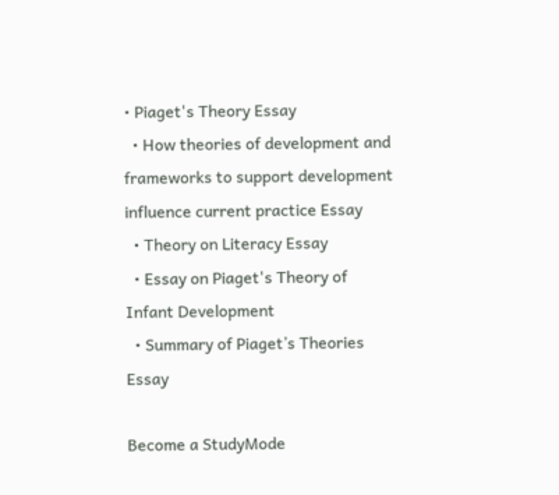• Piaget's Theory Essay
  • How theories of development and frameworks to support development influence current practice Essay
  • Theory on Literacy Essay
  • Essay on Piaget's Theory of Infant Development
  • Summary of Piaget’s Theories Essay

Become a StudyMode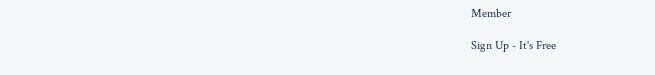Member

Sign Up - It's Free